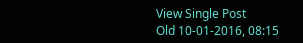View Single Post
Old 10-01-2016, 08:15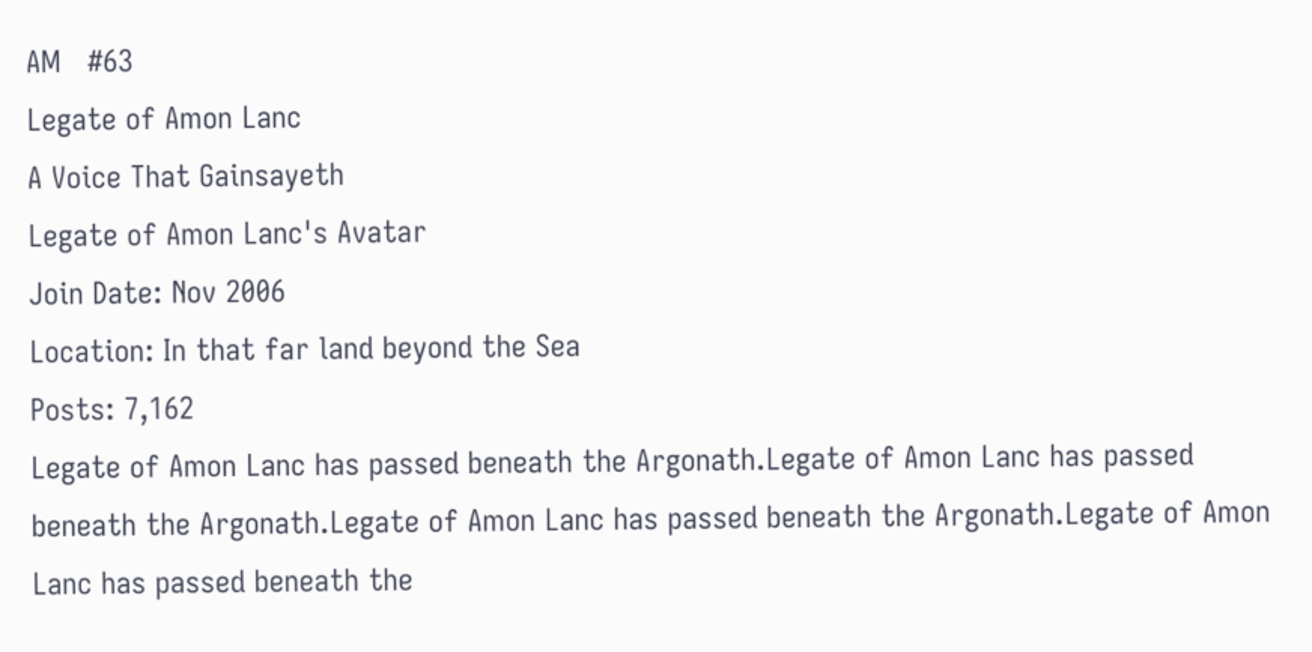AM   #63
Legate of Amon Lanc
A Voice That Gainsayeth
Legate of Amon Lanc's Avatar
Join Date: Nov 2006
Location: In that far land beyond the Sea
Posts: 7,162
Legate of Amon Lanc has passed beneath the Argonath.Legate of Amon Lanc has passed beneath the Argonath.Legate of Amon Lanc has passed beneath the Argonath.Legate of Amon Lanc has passed beneath the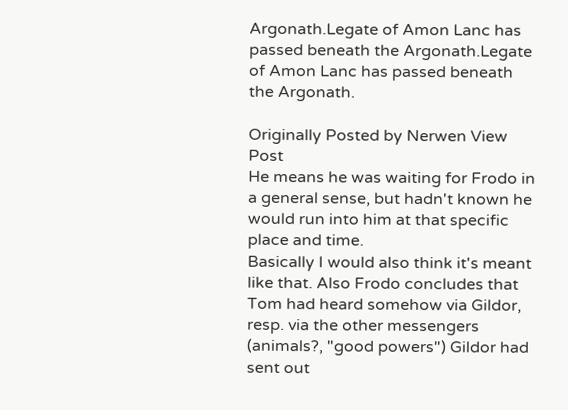Argonath.Legate of Amon Lanc has passed beneath the Argonath.Legate of Amon Lanc has passed beneath the Argonath.

Originally Posted by Nerwen View Post
He means he was waiting for Frodo in a general sense, but hadn't known he would run into him at that specific place and time.
Basically I would also think it's meant like that. Also Frodo concludes that Tom had heard somehow via Gildor, resp. via the other messengers (animals?, "good powers") Gildor had sent out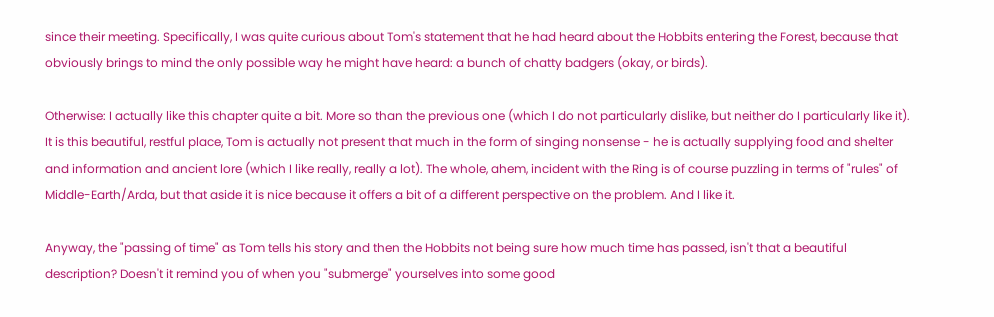since their meeting. Specifically, I was quite curious about Tom's statement that he had heard about the Hobbits entering the Forest, because that obviously brings to mind the only possible way he might have heard: a bunch of chatty badgers (okay, or birds).

Otherwise: I actually like this chapter quite a bit. More so than the previous one (which I do not particularly dislike, but neither do I particularly like it). It is this beautiful, restful place, Tom is actually not present that much in the form of singing nonsense - he is actually supplying food and shelter and information and ancient lore (which I like really, really a lot). The whole, ahem, incident with the Ring is of course puzzling in terms of "rules" of Middle-Earth/Arda, but that aside it is nice because it offers a bit of a different perspective on the problem. And I like it.

Anyway, the "passing of time" as Tom tells his story and then the Hobbits not being sure how much time has passed, isn't that a beautiful description? Doesn't it remind you of when you "submerge" yourselves into some good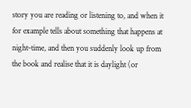story you are reading or listening to, and when it for example tells about something that happens at night-time, and then you suddenly look up from the book and realise that it is daylight (or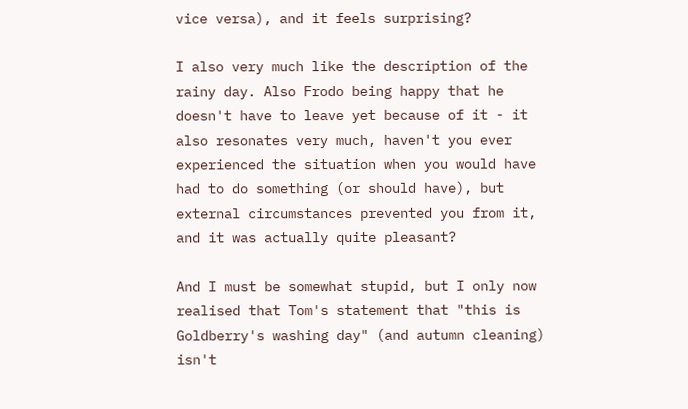vice versa), and it feels surprising?

I also very much like the description of the rainy day. Also Frodo being happy that he doesn't have to leave yet because of it - it also resonates very much, haven't you ever experienced the situation when you would have had to do something (or should have), but external circumstances prevented you from it, and it was actually quite pleasant?

And I must be somewhat stupid, but I only now realised that Tom's statement that "this is Goldberry's washing day" (and autumn cleaning) isn't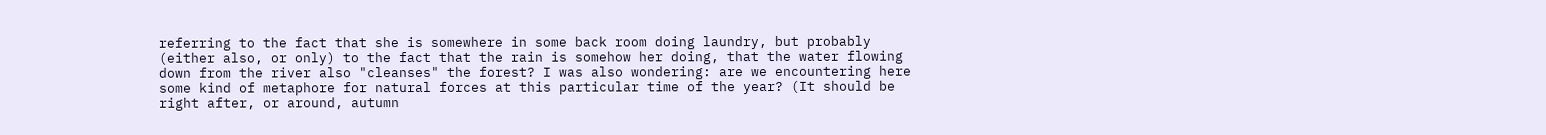referring to the fact that she is somewhere in some back room doing laundry, but probably (either also, or only) to the fact that the rain is somehow her doing, that the water flowing down from the river also "cleanses" the forest? I was also wondering: are we encountering here some kind of metaphore for natural forces at this particular time of the year? (It should be right after, or around, autumn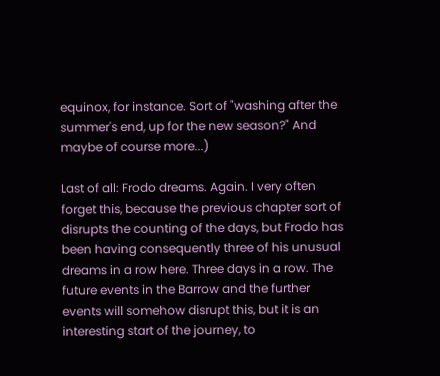equinox, for instance. Sort of "washing after the summer's end, up for the new season?" And maybe of course more...)

Last of all: Frodo dreams. Again. I very often forget this, because the previous chapter sort of disrupts the counting of the days, but Frodo has been having consequently three of his unusual dreams in a row here. Three days in a row. The future events in the Barrow and the further events will somehow disrupt this, but it is an interesting start of the journey, to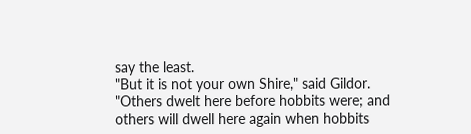say the least.
"But it is not your own Shire," said Gildor. "Others dwelt here before hobbits were; and others will dwell here again when hobbits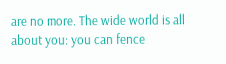are no more. The wide world is all about you: you can fence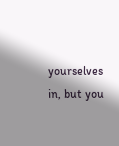yourselves in, but you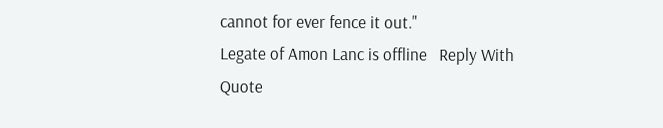cannot for ever fence it out."
Legate of Amon Lanc is offline   Reply With Quote